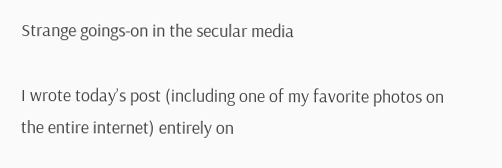Strange goings-on in the secular media

I wrote today’s post (including one of my favorite photos on the entire internet) entirely on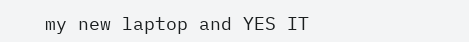my new laptop and YES IT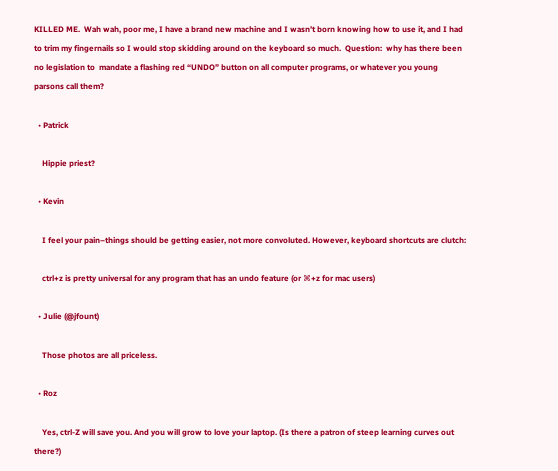KILLED ME.  Wah wah, poor me, I have a brand new machine and I wasn’t born knowing how to use it, and I had to trim my fingernails so I would stop skidding around on the keyboard so much.  Question:  why has there been no legislation to  mandate a flashing red “UNDO” button on all computer programs, or whatever you young parsons call them?

  • Patrick

    Hippie priest?

  • Kevin

    I feel your pain–things should be getting easier, not more convoluted. However, keyboard shortcuts are clutch:

    ctrl+z is pretty universal for any program that has an undo feature (or ⌘+z for mac users)

  • Julie (@jfount)

    Those photos are all priceless.

  • Roz

    Yes, ctrl-Z will save you. And you will grow to love your laptop. (Is there a patron of steep learning curves out there?)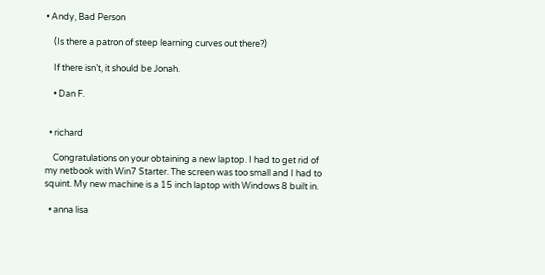• Andy, Bad Person

    (Is there a patron of steep learning curves out there?)

    If there isn’t, it should be Jonah.

    • Dan F.


  • richard

    Congratulations on your obtaining a new laptop. I had to get rid of my netbook with Win7 Starter. The screen was too small and I had to squint. My new machine is a 15 inch laptop with Windows 8 built in.

  • anna lisa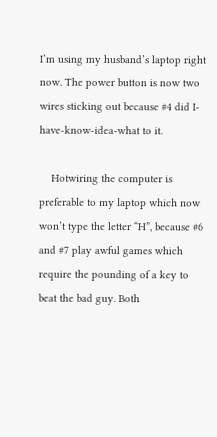I’m using my husband’s laptop right now. The power button is now two wires sticking out because #4 did I-have-know-idea-what to it.

    Hotwiring the computer is preferable to my laptop which now won’t type the letter “H”, because #6 and #7 play awful games which require the pounding of a key to beat the bad guy. Both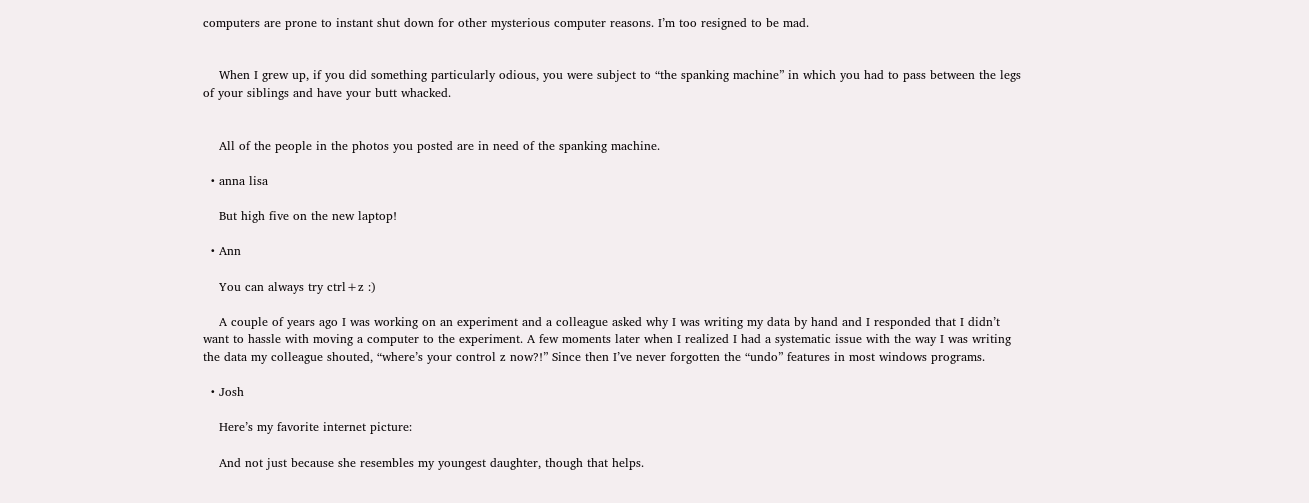computers are prone to instant shut down for other mysterious computer reasons. I’m too resigned to be mad.


    When I grew up, if you did something particularly odious, you were subject to “the spanking machine” in which you had to pass between the legs of your siblings and have your butt whacked.


    All of the people in the photos you posted are in need of the spanking machine.

  • anna lisa

    But high five on the new laptop!

  • Ann

    You can always try ctrl+z :)

    A couple of years ago I was working on an experiment and a colleague asked why I was writing my data by hand and I responded that I didn’t want to hassle with moving a computer to the experiment. A few moments later when I realized I had a systematic issue with the way I was writing the data my colleague shouted, “where’s your control z now?!” Since then I’ve never forgotten the “undo” features in most windows programs.

  • Josh

    Here’s my favorite internet picture:

    And not just because she resembles my youngest daughter, though that helps.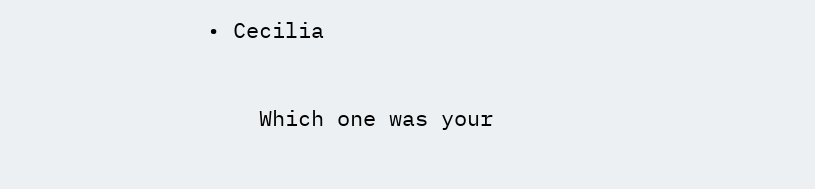• Cecilia

    Which one was your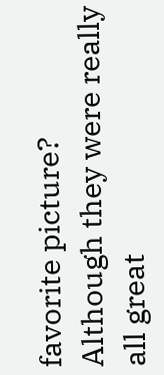favorite picture? Although they were really all great